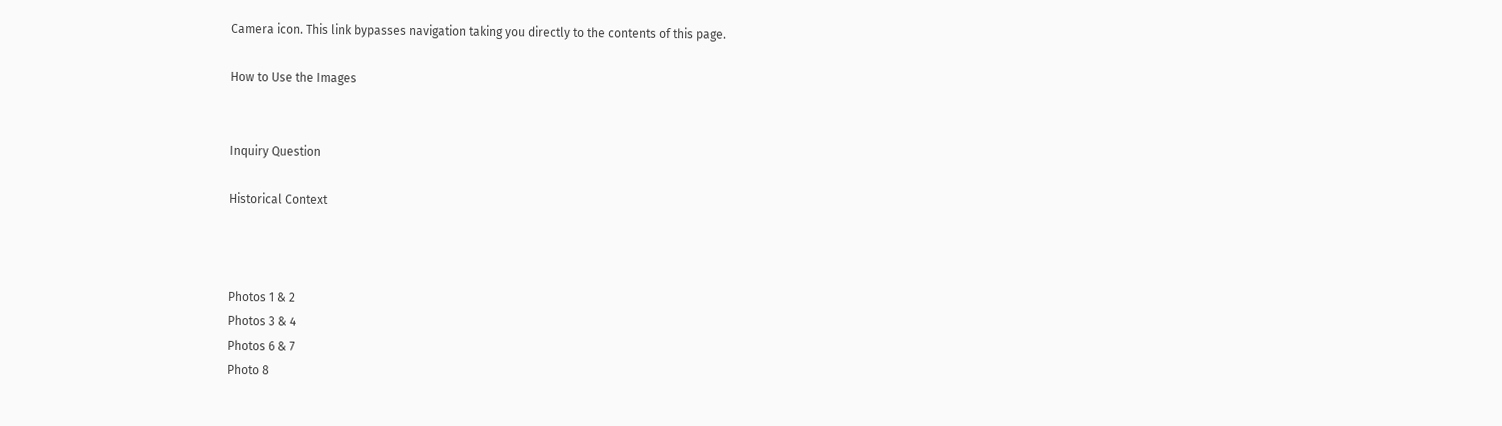Camera icon. This link bypasses navigation taking you directly to the contents of this page.

How to Use the Images


Inquiry Question

Historical Context



Photos 1 & 2
Photos 3 & 4
Photos 6 & 7
Photo 8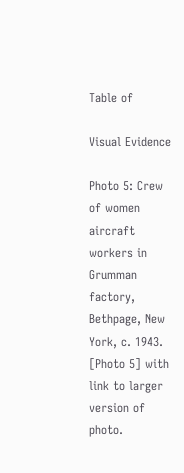Table of

Visual Evidence

Photo 5: Crew of women aircraft workers in Grumman factory, Bethpage, New York, c. 1943. [Photo 5] with link to larger version of photo.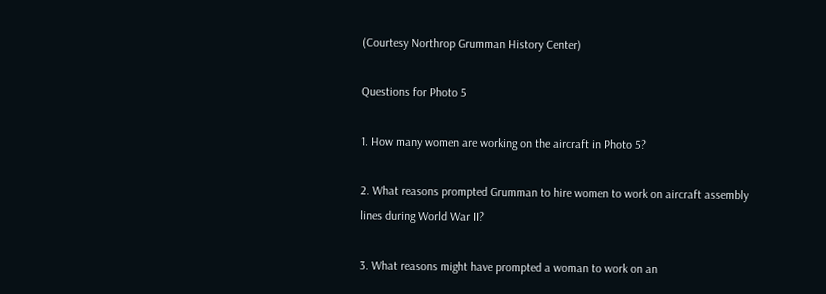(Courtesy Northrop Grumman History Center)

Questions for Photo 5

1. How many women are working on the aircraft in Photo 5?

2. What reasons prompted Grumman to hire women to work on aircraft assembly lines during World War II?

3. What reasons might have prompted a woman to work on an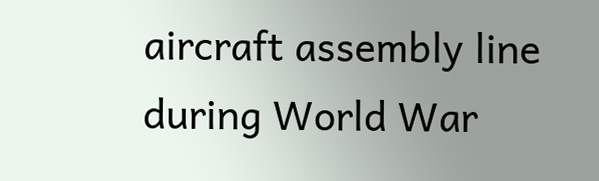aircraft assembly line during World War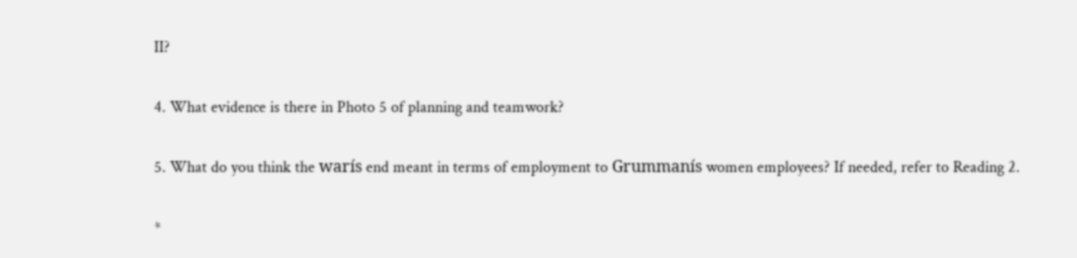II?

4. What evidence is there in Photo 5 of planning and teamwork?

5. What do you think the warís end meant in terms of employment to Grummanís women employees? If needed, refer to Reading 2.

*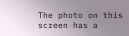The photo on this screen has a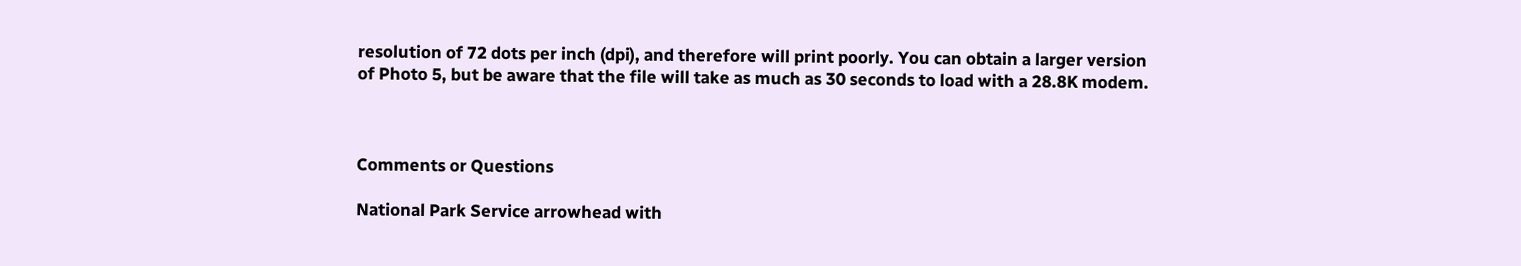resolution of 72 dots per inch (dpi), and therefore will print poorly. You can obtain a larger version of Photo 5, but be aware that the file will take as much as 30 seconds to load with a 28.8K modem.



Comments or Questions

National Park Service arrowhead with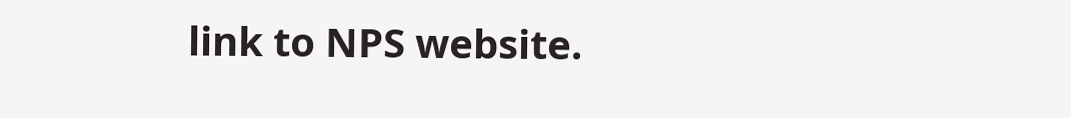link to NPS website.